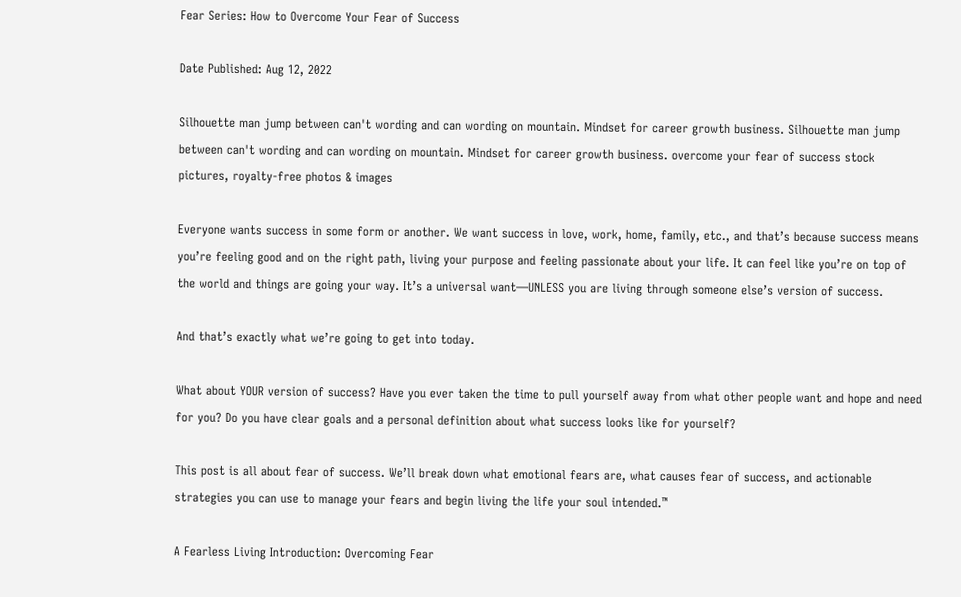Fear Series: How to Overcome Your Fear of Success

Date Published: Aug 12, 2022

Silhouette man jump between can't wording and can wording on mountain. Mindset for career growth business. Silhouette man jump between can't wording and can wording on mountain. Mindset for career growth business. overcome your fear of success stock pictures, royalty-free photos & images

Everyone wants success in some form or another. We want success in love, work, home, family, etc., and that’s because success means you’re feeling good and on the right path, living your purpose and feeling passionate about your life. It can feel like you’re on top of the world and things are going your way. It’s a universal want—UNLESS you are living through someone else’s version of success.

And that’s exactly what we’re going to get into today.

What about YOUR version of success? Have you ever taken the time to pull yourself away from what other people want and hope and need for you? Do you have clear goals and a personal definition about what success looks like for yourself?

This post is all about fear of success. We’ll break down what emotional fears are, what causes fear of success, and actionable strategies you can use to manage your fears and begin living the life your soul intended.™

A Fearless Living Introduction: Overcoming Fear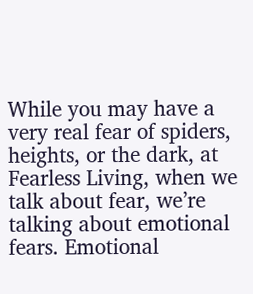While you may have a very real fear of spiders, heights, or the dark, at Fearless Living, when we talk about fear, we’re talking about emotional fears. Emotional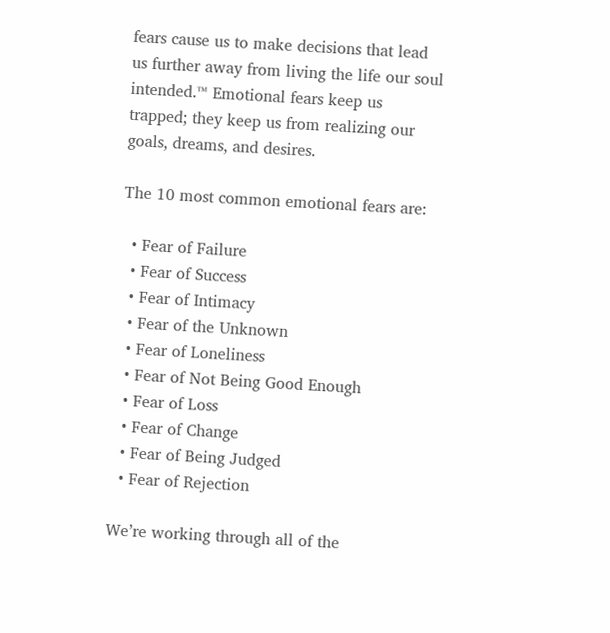fears cause us to make decisions that lead us further away from living the life our soul intended.™ Emotional fears keep us trapped; they keep us from realizing our goals, dreams, and desires.

The 10 most common emotional fears are:

  • Fear of Failure
  • Fear of Success
  • Fear of Intimacy
  • Fear of the Unknown
  • Fear of Loneliness
  • Fear of Not Being Good Enough
  • Fear of Loss
  • Fear of Change
  • Fear of Being Judged
  • Fear of Rejection

We’re working through all of the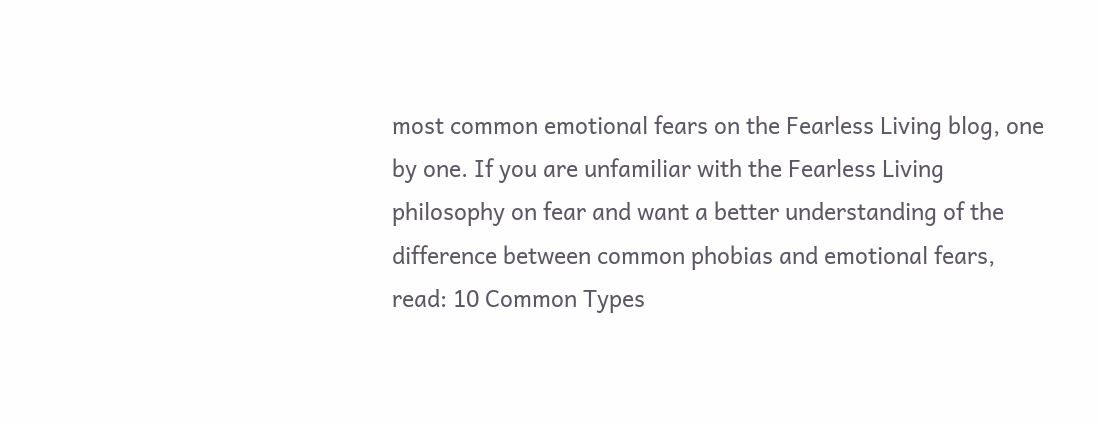most common emotional fears on the Fearless Living blog, one by one. If you are unfamiliar with the Fearless Living philosophy on fear and want a better understanding of the difference between common phobias and emotional fears, read: 10 Common Types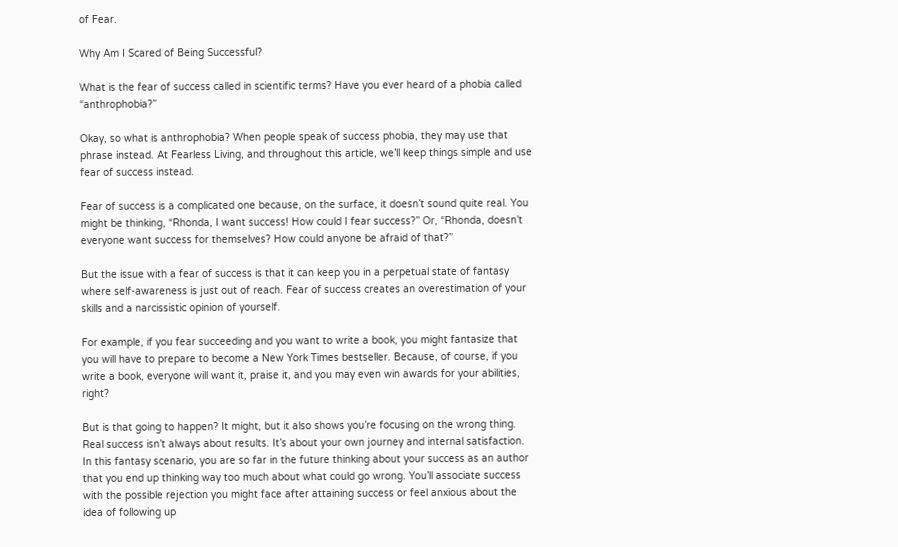of Fear.

Why Am I Scared of Being Successful?

What is the fear of success called in scientific terms? Have you ever heard of a phobia called “anthrophobia?”

Okay, so what is anthrophobia? When people speak of success phobia, they may use that phrase instead. At Fearless Living, and throughout this article, we’ll keep things simple and use fear of success instead.

Fear of success is a complicated one because, on the surface, it doesn’t sound quite real. You might be thinking, “Rhonda, I want success! How could I fear success?” Or, “Rhonda, doesn’t everyone want success for themselves? How could anyone be afraid of that?”

But the issue with a fear of success is that it can keep you in a perpetual state of fantasy where self-awareness is just out of reach. Fear of success creates an overestimation of your skills and a narcissistic opinion of yourself.

For example, if you fear succeeding and you want to write a book, you might fantasize that you will have to prepare to become a New York Times bestseller. Because, of course, if you write a book, everyone will want it, praise it, and you may even win awards for your abilities, right?

But is that going to happen? It might, but it also shows you’re focusing on the wrong thing. Real success isn’t always about results. It’s about your own journey and internal satisfaction. In this fantasy scenario, you are so far in the future thinking about your success as an author that you end up thinking way too much about what could go wrong. You’ll associate success with the possible rejection you might face after attaining success or feel anxious about the idea of following up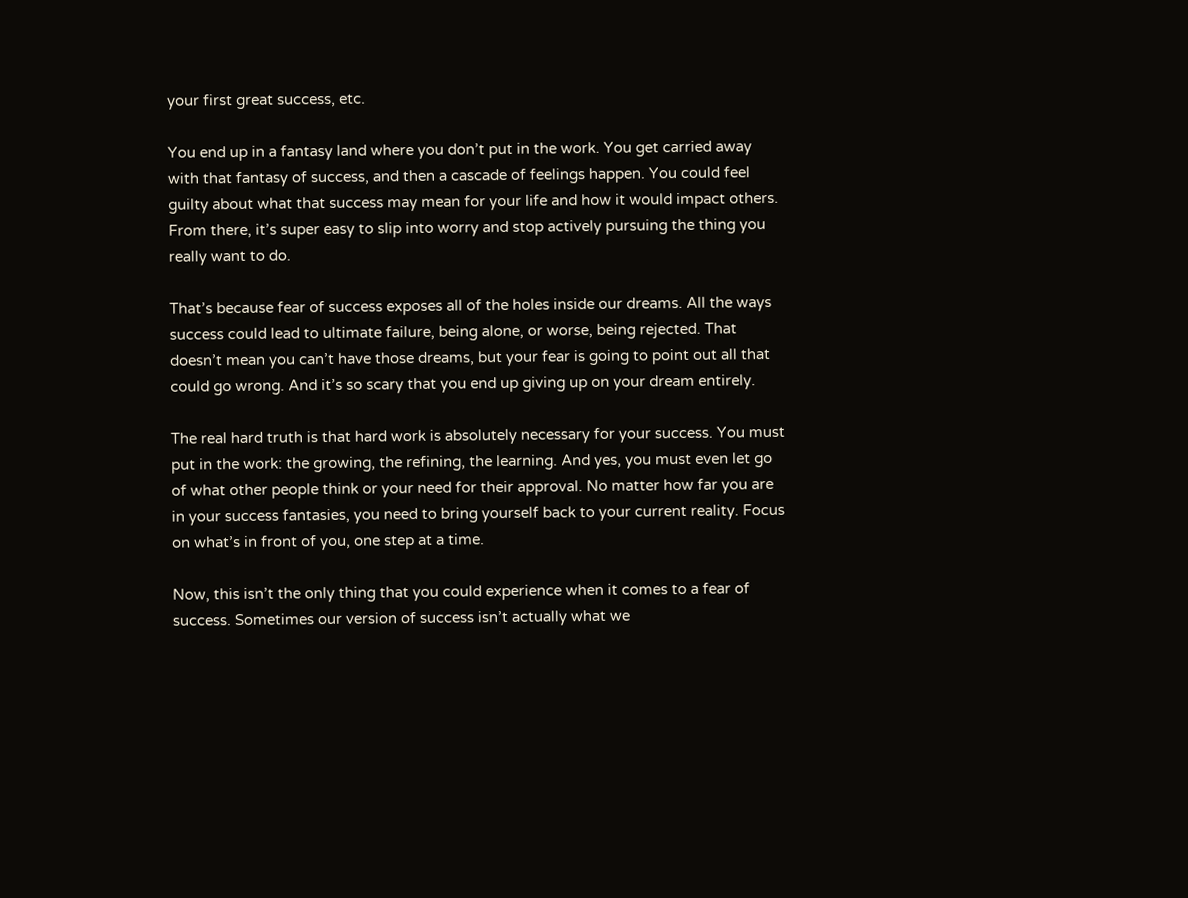your first great success, etc.

You end up in a fantasy land where you don’t put in the work. You get carried away with that fantasy of success, and then a cascade of feelings happen. You could feel guilty about what that success may mean for your life and how it would impact others. From there, it’s super easy to slip into worry and stop actively pursuing the thing you really want to do.

That’s because fear of success exposes all of the holes inside our dreams. All the ways success could lead to ultimate failure, being alone, or worse, being rejected. That doesn’t mean you can’t have those dreams, but your fear is going to point out all that could go wrong. And it’s so scary that you end up giving up on your dream entirely.

The real hard truth is that hard work is absolutely necessary for your success. You must put in the work: the growing, the refining, the learning. And yes, you must even let go of what other people think or your need for their approval. No matter how far you are in your success fantasies, you need to bring yourself back to your current reality. Focus on what’s in front of you, one step at a time.

Now, this isn’t the only thing that you could experience when it comes to a fear of success. Sometimes our version of success isn’t actually what we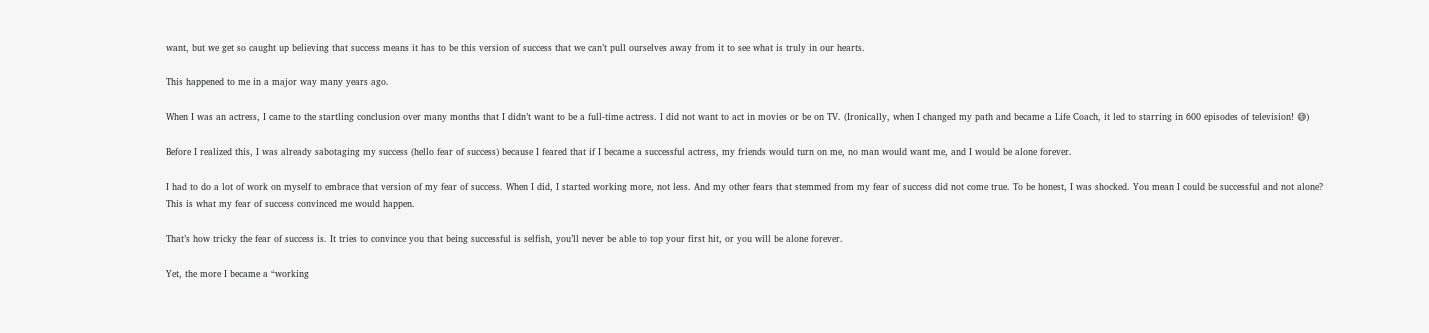want, but we get so caught up believing that success means it has to be this version of success that we can’t pull ourselves away from it to see what is truly in our hearts.

This happened to me in a major way many years ago.

When I was an actress, I came to the startling conclusion over many months that I didn’t want to be a full-time actress. I did not want to act in movies or be on TV. (Ironically, when I changed my path and became a Life Coach, it led to starring in 600 episodes of television! 😅)

Before I realized this, I was already sabotaging my success (hello fear of success) because I feared that if I became a successful actress, my friends would turn on me, no man would want me, and I would be alone forever.

I had to do a lot of work on myself to embrace that version of my fear of success. When I did, I started working more, not less. And my other fears that stemmed from my fear of success did not come true. To be honest, I was shocked. You mean I could be successful and not alone? This is what my fear of success convinced me would happen.

That’s how tricky the fear of success is. It tries to convince you that being successful is selfish, you’ll never be able to top your first hit, or you will be alone forever.

Yet, the more I became a “working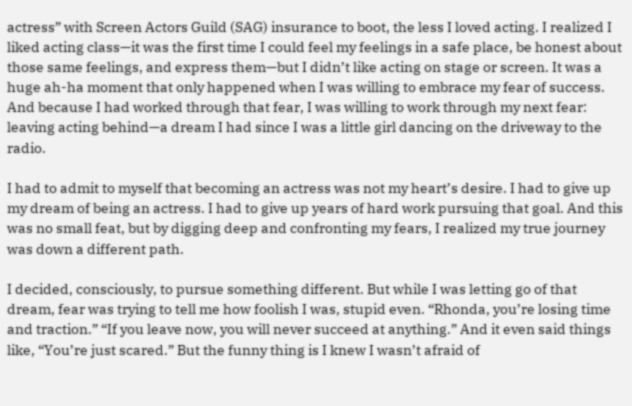actress” with Screen Actors Guild (SAG) insurance to boot, the less I loved acting. I realized I liked acting class—it was the first time I could feel my feelings in a safe place, be honest about those same feelings, and express them—but I didn’t like acting on stage or screen. It was a huge ah-ha moment that only happened when I was willing to embrace my fear of success. And because I had worked through that fear, I was willing to work through my next fear: leaving acting behind—a dream I had since I was a little girl dancing on the driveway to the radio.

I had to admit to myself that becoming an actress was not my heart’s desire. I had to give up my dream of being an actress. I had to give up years of hard work pursuing that goal. And this was no small feat, but by digging deep and confronting my fears, I realized my true journey was down a different path.

I decided, consciously, to pursue something different. But while I was letting go of that dream, fear was trying to tell me how foolish I was, stupid even. “Rhonda, you’re losing time and traction.” “If you leave now, you will never succeed at anything.” And it even said things like, “You’re just scared.” But the funny thing is I knew I wasn’t afraid of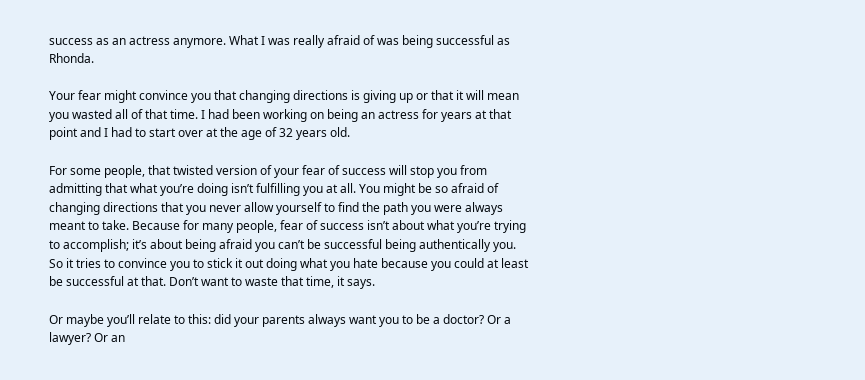success as an actress anymore. What I was really afraid of was being successful as Rhonda.

Your fear might convince you that changing directions is giving up or that it will mean you wasted all of that time. I had been working on being an actress for years at that point and I had to start over at the age of 32 years old.

For some people, that twisted version of your fear of success will stop you from admitting that what you’re doing isn’t fulfilling you at all. You might be so afraid of changing directions that you never allow yourself to find the path you were always meant to take. Because for many people, fear of success isn’t about what you’re trying to accomplish; it’s about being afraid you can’t be successful being authentically you. So it tries to convince you to stick it out doing what you hate because you could at least  be successful at that. Don’t want to waste that time, it says.

Or maybe you’ll relate to this: did your parents always want you to be a doctor? Or a lawyer? Or an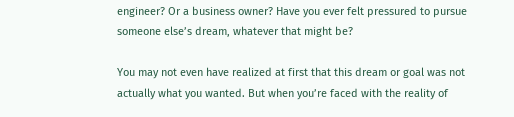engineer? Or a business owner? Have you ever felt pressured to pursue someone else’s dream, whatever that might be?

You may not even have realized at first that this dream or goal was not actually what you wanted. But when you’re faced with the reality of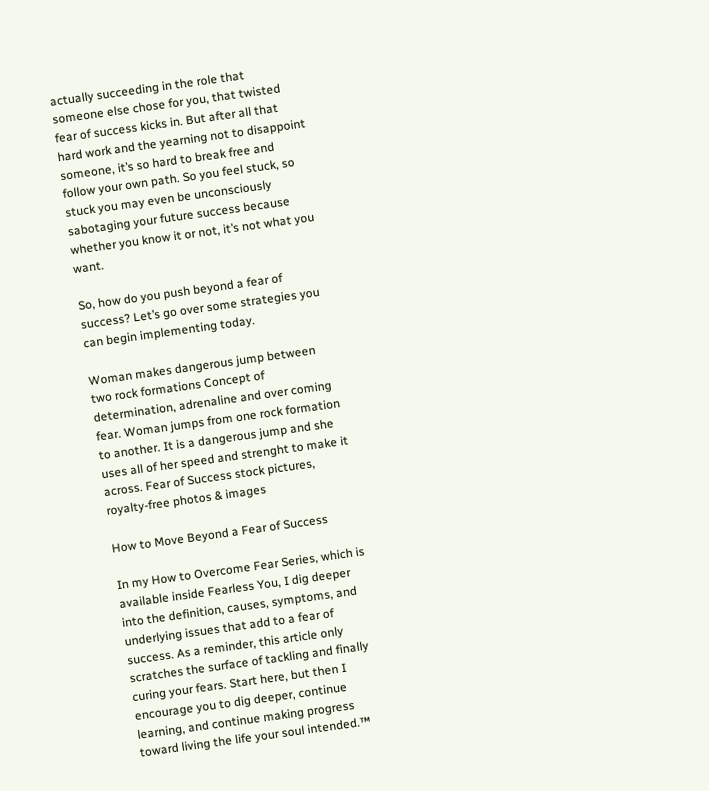actually succeeding in the role that someone else chose for you, that twisted fear of success kicks in. But after all that hard work and the yearning not to disappoint someone, it’s so hard to break free and follow your own path. So you feel stuck, so stuck you may even be unconsciously sabotaging your future success because whether you know it or not, it’s not what you want.

So, how do you push beyond a fear of success? Let’s go over some strategies you can begin implementing today.

Woman makes dangerous jump between two rock formations Concept of determination, adrenaline and over coming fear. Woman jumps from one rock formation to another. It is a dangerous jump and she uses all of her speed and strenght to make it across. Fear of Success stock pictures, royalty-free photos & images

How to Move Beyond a Fear of Success

In my How to Overcome Fear Series, which is available inside Fearless You, I dig deeper into the definition, causes, symptoms, and underlying issues that add to a fear of success. As a reminder, this article only scratches the surface of tackling and finally curing your fears. Start here, but then I encourage you to dig deeper, continue learning, and continue making progress toward living the life your soul intended.™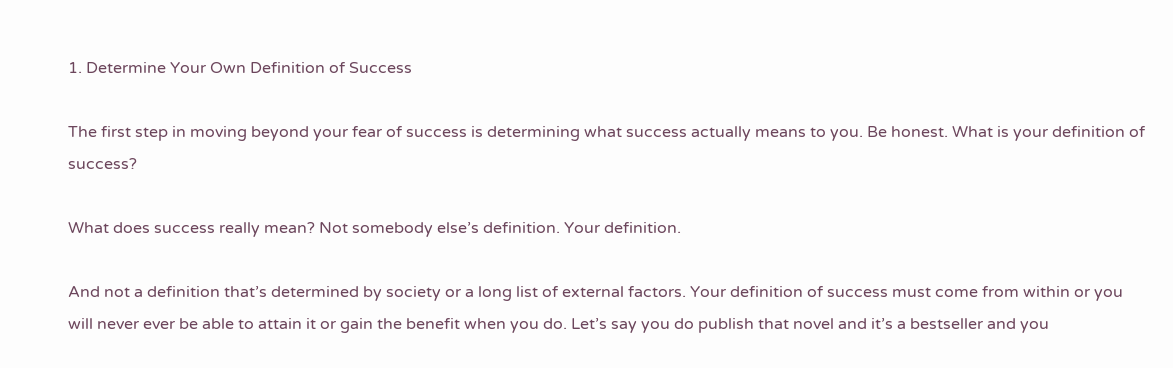1. Determine Your Own Definition of Success

The first step in moving beyond your fear of success is determining what success actually means to you. Be honest. What is your definition of success?

What does success really mean? Not somebody else’s definition. Your definition.

And not a definition that’s determined by society or a long list of external factors. Your definition of success must come from within or you will never ever be able to attain it or gain the benefit when you do. Let’s say you do publish that novel and it’s a bestseller and you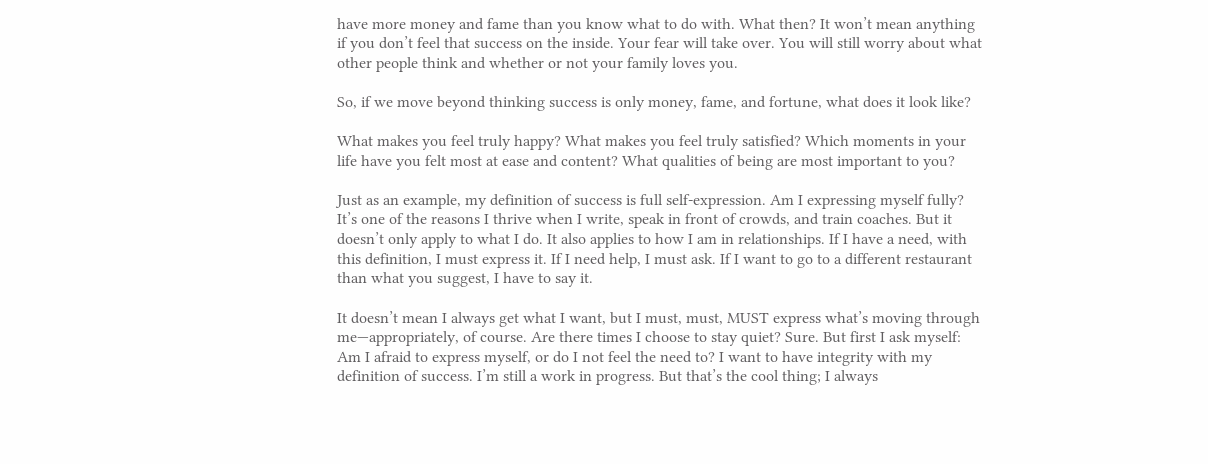have more money and fame than you know what to do with. What then? It won’t mean anything if you don’t feel that success on the inside. Your fear will take over. You will still worry about what other people think and whether or not your family loves you.

So, if we move beyond thinking success is only money, fame, and fortune, what does it look like?

What makes you feel truly happy? What makes you feel truly satisfied? Which moments in your life have you felt most at ease and content? What qualities of being are most important to you?

Just as an example, my definition of success is full self-expression. Am I expressing myself fully? It’s one of the reasons I thrive when I write, speak in front of crowds, and train coaches. But it doesn’t only apply to what I do. It also applies to how I am in relationships. If I have a need, with this definition, I must express it. If I need help, I must ask. If I want to go to a different restaurant than what you suggest, I have to say it.

It doesn’t mean I always get what I want, but I must, must, MUST express what’s moving through me—appropriately, of course. Are there times I choose to stay quiet? Sure. But first I ask myself: Am I afraid to express myself, or do I not feel the need to? I want to have integrity with my definition of success. I’m still a work in progress. But that’s the cool thing; I always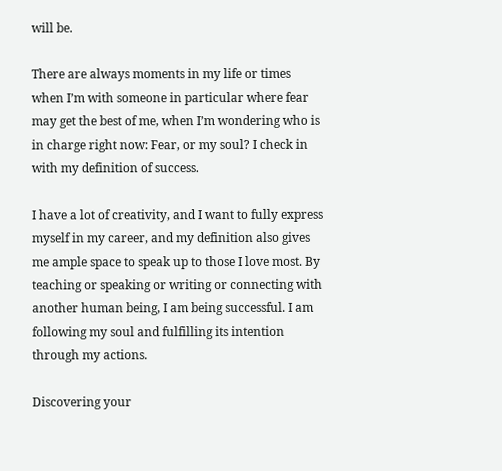will be.

There are always moments in my life or times when I’m with someone in particular where fear may get the best of me, when I’m wondering who is in charge right now: Fear, or my soul? I check in with my definition of success.

I have a lot of creativity, and I want to fully express myself in my career, and my definition also gives me ample space to speak up to those I love most. By teaching or speaking or writing or connecting with another human being, I am being successful. I am following my soul and fulfilling its intention through my actions.

Discovering your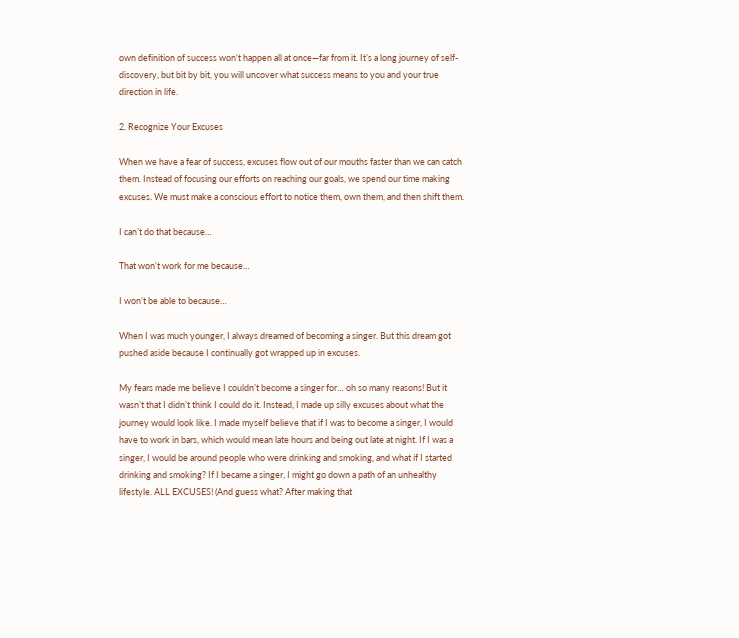own definition of success won’t happen all at once—far from it. It’s a long journey of self-discovery, but bit by bit, you will uncover what success means to you and your true direction in life.

2. Recognize Your Excuses

When we have a fear of success, excuses flow out of our mouths faster than we can catch them. Instead of focusing our efforts on reaching our goals, we spend our time making excuses. We must make a conscious effort to notice them, own them, and then shift them.

I can’t do that because…

That won’t work for me because…

I won’t be able to because…

When I was much younger, I always dreamed of becoming a singer. But this dream got pushed aside because I continually got wrapped up in excuses.

My fears made me believe I couldn’t become a singer for… oh so many reasons! But it wasn’t that I didn’t think I could do it. Instead, I made up silly excuses about what the journey would look like. I made myself believe that if I was to become a singer, I would have to work in bars, which would mean late hours and being out late at night. If I was a singer, I would be around people who were drinking and smoking, and what if I started drinking and smoking? If I became a singer, I might go down a path of an unhealthy lifestyle. ALL EXCUSES! (And guess what? After making that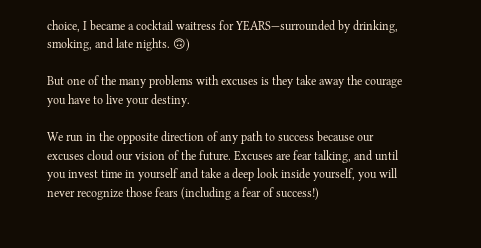choice, I became a cocktail waitress for YEARS—surrounded by drinking, smoking, and late nights. 🙃)

But one of the many problems with excuses is they take away the courage you have to live your destiny.

We run in the opposite direction of any path to success because our excuses cloud our vision of the future. Excuses are fear talking, and until you invest time in yourself and take a deep look inside yourself, you will never recognize those fears (including a fear of success!)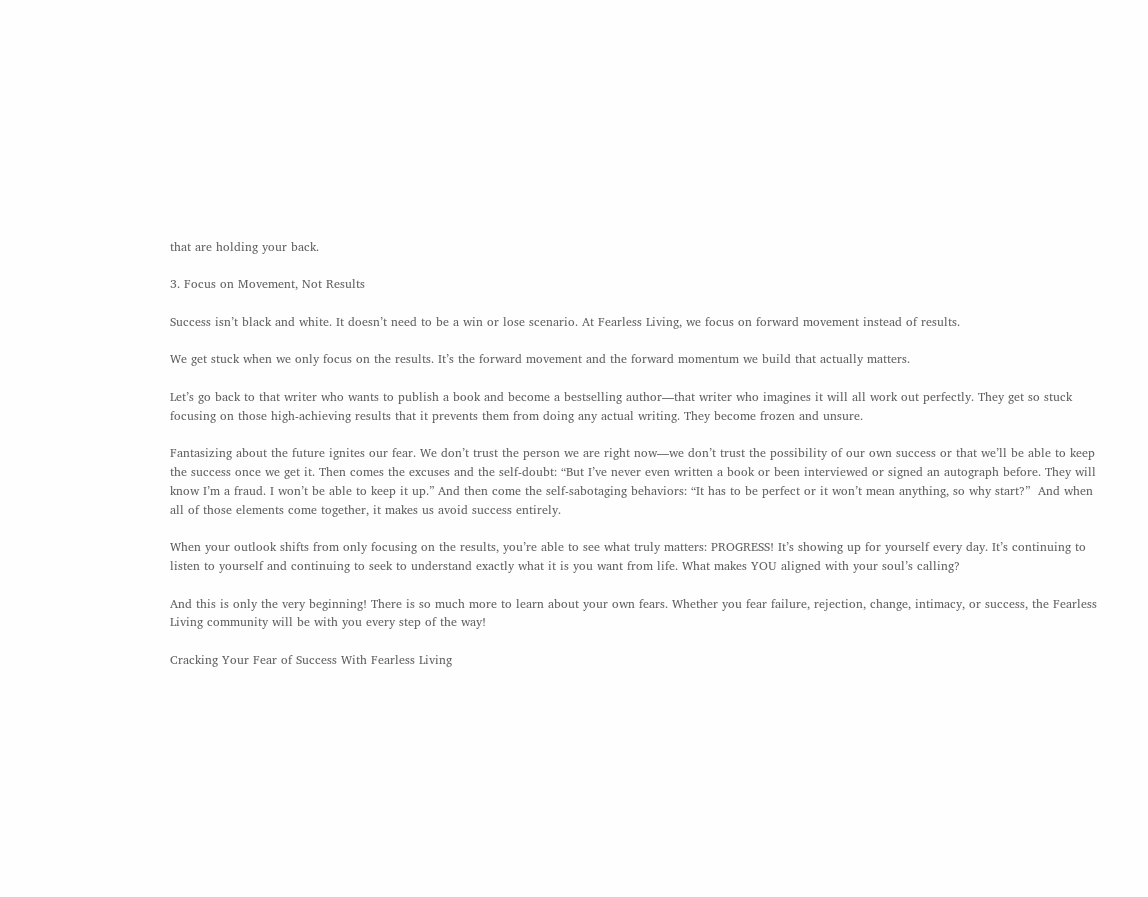that are holding your back.

3. Focus on Movement, Not Results

Success isn’t black and white. It doesn’t need to be a win or lose scenario. At Fearless Living, we focus on forward movement instead of results.

We get stuck when we only focus on the results. It’s the forward movement and the forward momentum we build that actually matters.

Let’s go back to that writer who wants to publish a book and become a bestselling author—that writer who imagines it will all work out perfectly. They get so stuck focusing on those high-achieving results that it prevents them from doing any actual writing. They become frozen and unsure.

Fantasizing about the future ignites our fear. We don’t trust the person we are right now—we don’t trust the possibility of our own success or that we’ll be able to keep the success once we get it. Then comes the excuses and the self-doubt: “But I’ve never even written a book or been interviewed or signed an autograph before. They will know I’m a fraud. I won’t be able to keep it up.” And then come the self-sabotaging behaviors: “It has to be perfect or it won’t mean anything, so why start?”  And when all of those elements come together, it makes us avoid success entirely.

When your outlook shifts from only focusing on the results, you’re able to see what truly matters: PROGRESS! It’s showing up for yourself every day. It’s continuing to listen to yourself and continuing to seek to understand exactly what it is you want from life. What makes YOU aligned with your soul’s calling?

And this is only the very beginning! There is so much more to learn about your own fears. Whether you fear failure, rejection, change, intimacy, or success, the Fearless Living community will be with you every step of the way!

Cracking Your Fear of Success With Fearless Living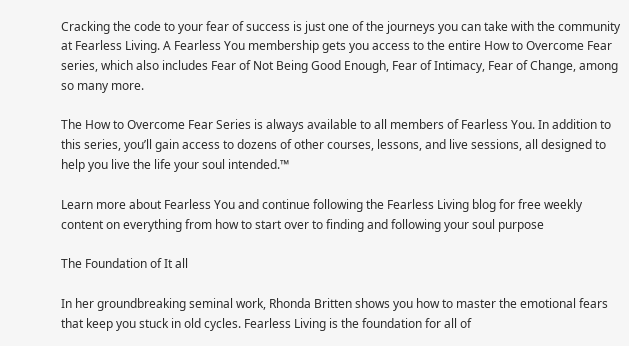Cracking the code to your fear of success is just one of the journeys you can take with the community at Fearless Living. A Fearless You membership gets you access to the entire How to Overcome Fear series, which also includes Fear of Not Being Good Enough, Fear of Intimacy, Fear of Change, among so many more.

The How to Overcome Fear Series is always available to all members of Fearless You. In addition to this series, you’ll gain access to dozens of other courses, lessons, and live sessions, all designed to help you live the life your soul intended.™

Learn more about Fearless You and continue following the Fearless Living blog for free weekly content on everything from how to start over to finding and following your soul purpose

The Foundation of It all

In her groundbreaking seminal work, Rhonda Britten shows you how to master the emotional fears that keep you stuck in old cycles. Fearless Living is the foundation for all of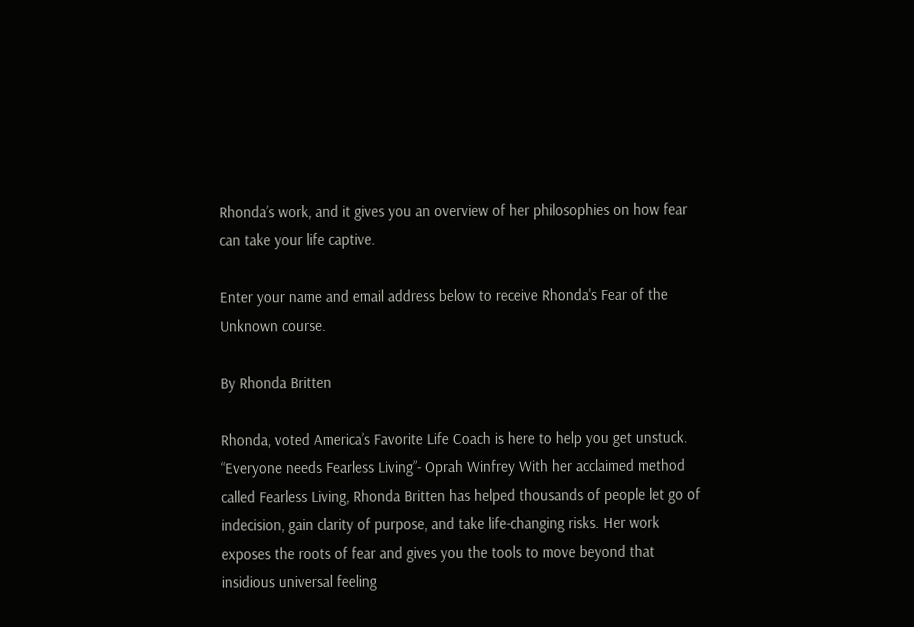Rhonda’s work, and it gives you an overview of her philosophies on how fear can take your life captive.

Enter your name and email address below to receive Rhonda's Fear of the Unknown course.

By Rhonda Britten

Rhonda, voted America’s Favorite Life Coach is here to help you get unstuck. “Everyone needs Fearless Living”- Oprah Winfrey With her acclaimed method called Fearless Living, Rhonda Britten has helped thousands of people let go of indecision, gain clarity of purpose, and take life-changing risks. Her work exposes the roots of fear and gives you the tools to move beyond that insidious universal feeling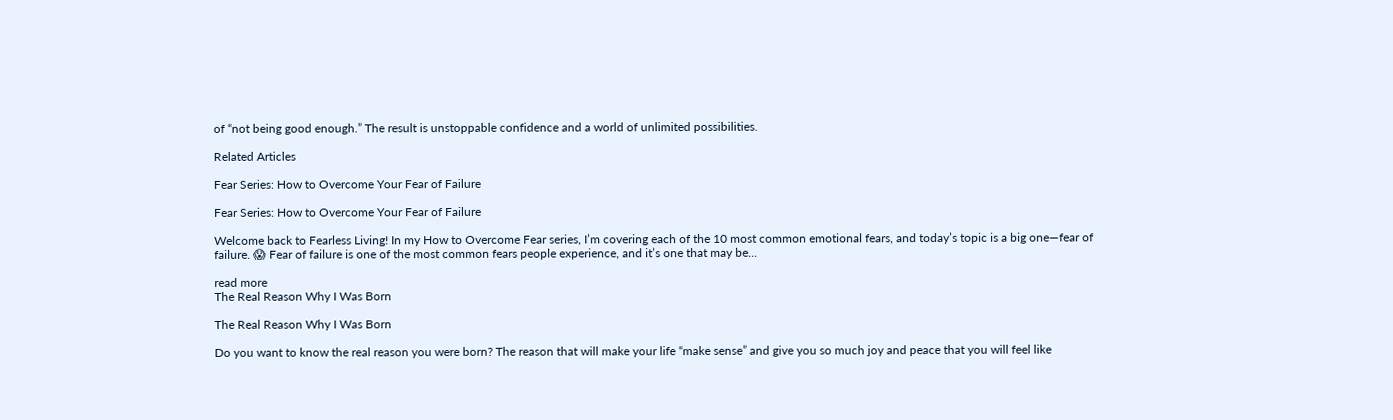of “not being good enough.” The result is unstoppable confidence and a world of unlimited possibilities.

Related Articles

Fear Series: How to Overcome Your Fear of Failure

Fear Series: How to Overcome Your Fear of Failure

Welcome back to Fearless Living! In my How to Overcome Fear series, I’m covering each of the 10 most common emotional fears, and today’s topic is a big one—fear of failure. 😱 Fear of failure is one of the most common fears people experience, and it’s one that may be...

read more
The Real Reason Why I Was Born

The Real Reason Why I Was Born

Do you want to know the real reason you were born? The reason that will make your life “make sense” and give you so much joy and peace that you will feel like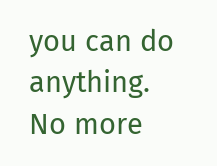you can do anything. No more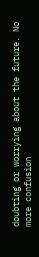doubting or worrying about the future. No more confusion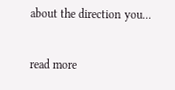about the direction you...

read more